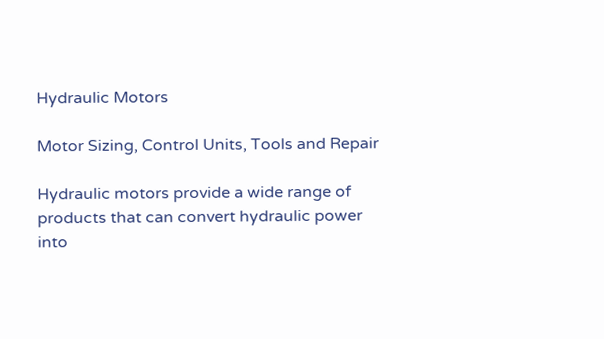Hydraulic Motors

Motor Sizing, Control Units, Tools and Repair

Hydraulic motors provide a wide range of products that can convert hydraulic power into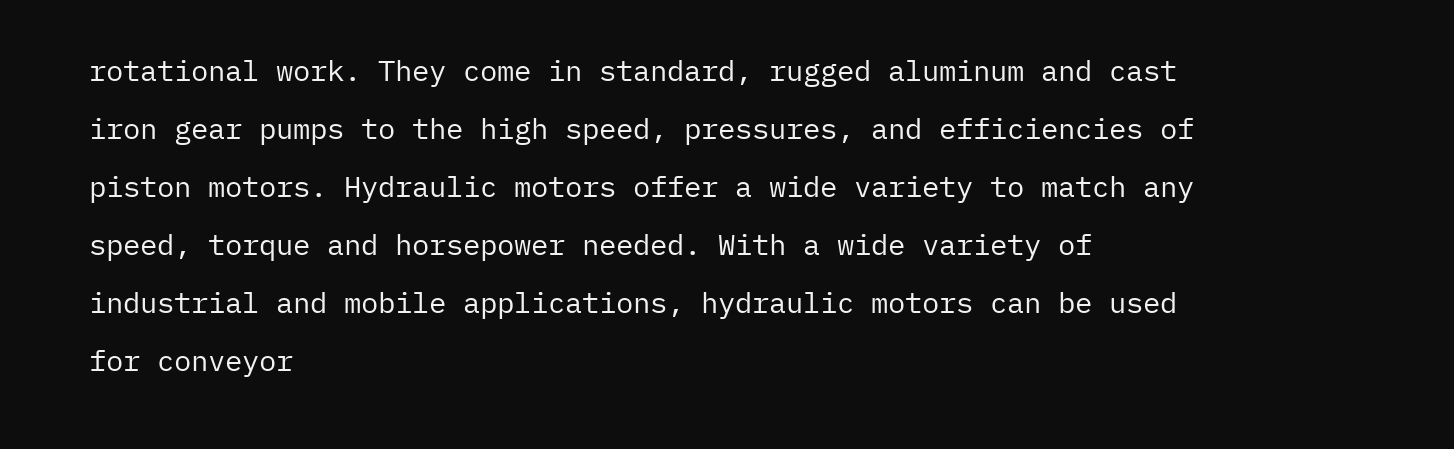rotational work. They come in standard, rugged aluminum and cast iron gear pumps to the high speed, pressures, and efficiencies of piston motors. Hydraulic motors offer a wide variety to match any speed, torque and horsepower needed. With a wide variety of industrial and mobile applications, hydraulic motors can be used for conveyor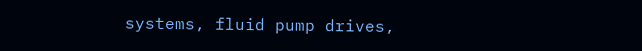systems, fluid pump drives,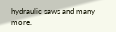hydraulic saws and many more.